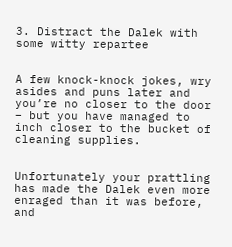3. Distract the Dalek with some witty repartee


A few knock-knock jokes, wry asides and puns later and you’re no closer to the door – but you have managed to inch closer to the bucket of cleaning supplies.


Unfortunately your prattling has made the Dalek even more enraged than it was before, and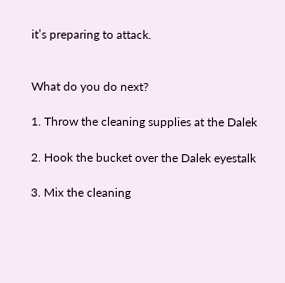it’s preparing to attack.


What do you do next?

1. Throw the cleaning supplies at the Dalek

2. Hook the bucket over the Dalek eyestalk

3. Mix the cleaning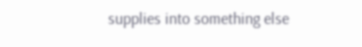supplies into something else